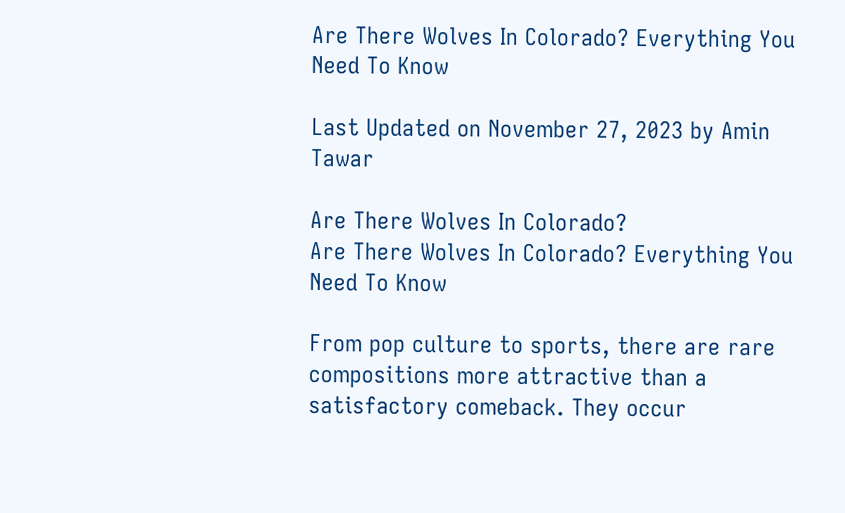Are There Wolves In Colorado? Everything You Need To Know

Last Updated on November 27, 2023 by Amin Tawar

Are There Wolves In Colorado?
Are There Wolves In Colorado? Everything You Need To Know

From pop culture to sports, there are rare compositions more attractive than a satisfactory comeback. They occur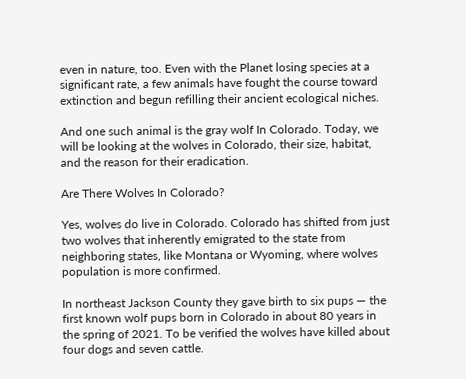even in nature, too. Even with the Planet losing species at a significant rate, a few animals have fought the course toward extinction and begun refilling their ancient ecological niches.

And one such animal is the gray wolf In Colorado. Today, we will be looking at the wolves in Colorado, their size, habitat, and the reason for their eradication.

Are There Wolves In Colorado?

Yes, wolves do live in Colorado. Colorado has shifted from just two wolves that inherently emigrated to the state from neighboring states, like Montana or Wyoming, where wolves population is more confirmed.

In northeast Jackson County they gave birth to six pups — the first known wolf pups born in Colorado in about 80 years in the spring of 2021. To be verified the wolves have killed about four dogs and seven cattle.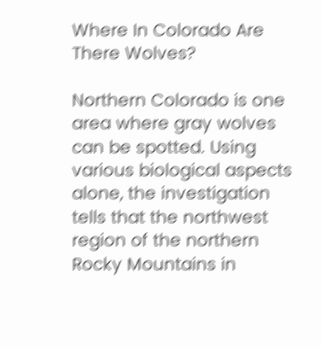Where In Colorado Are There Wolves?

Northern Colorado is one area where gray wolves can be spotted. Using various biological aspects alone, the investigation tells that the northwest region of the northern Rocky Mountains in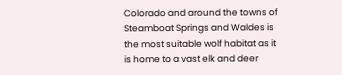Colorado and around the towns of Steamboat Springs and Waldes is the most suitable wolf habitat as it is home to a vast elk and deer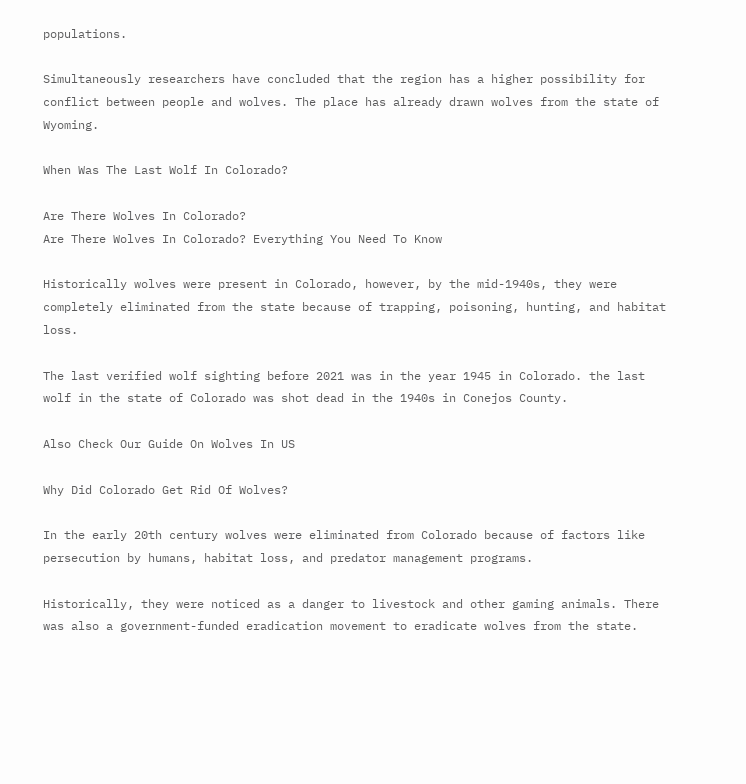populations.

Simultaneously researchers have concluded that the region has a higher possibility for conflict between people and wolves. The place has already drawn wolves from the state of Wyoming.

When Was The Last Wolf In Colorado?

Are There Wolves In Colorado?
Are There Wolves In Colorado? Everything You Need To Know

Historically wolves were present in Colorado, however, by the mid-1940s, they were completely eliminated from the state because of trapping, poisoning, hunting, and habitat loss.

The last verified wolf sighting before 2021 was in the year 1945 in Colorado. the last wolf in the state of Colorado was shot dead in the 1940s in Conejos County.

Also Check Our Guide On Wolves In US

Why Did Colorado Get Rid Of Wolves?

In the early 20th century wolves were eliminated from Colorado because of factors like  persecution by humans, habitat loss, and predator management programs.

Historically, they were noticed as a danger to livestock and other gaming animals. There was also a government-funded eradication movement to eradicate wolves from the state.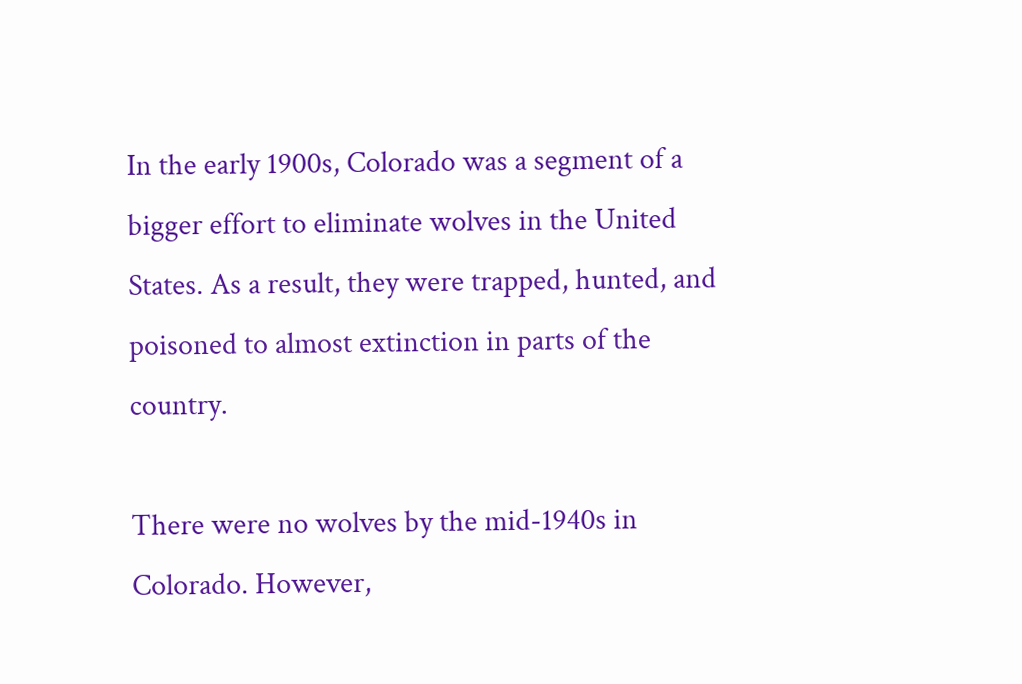In the early 1900s, Colorado was a segment of a bigger effort to eliminate wolves in the United States. As a result, they were trapped, hunted, and poisoned to almost extinction in parts of the country.

There were no wolves by the mid-1940s in Colorado. However,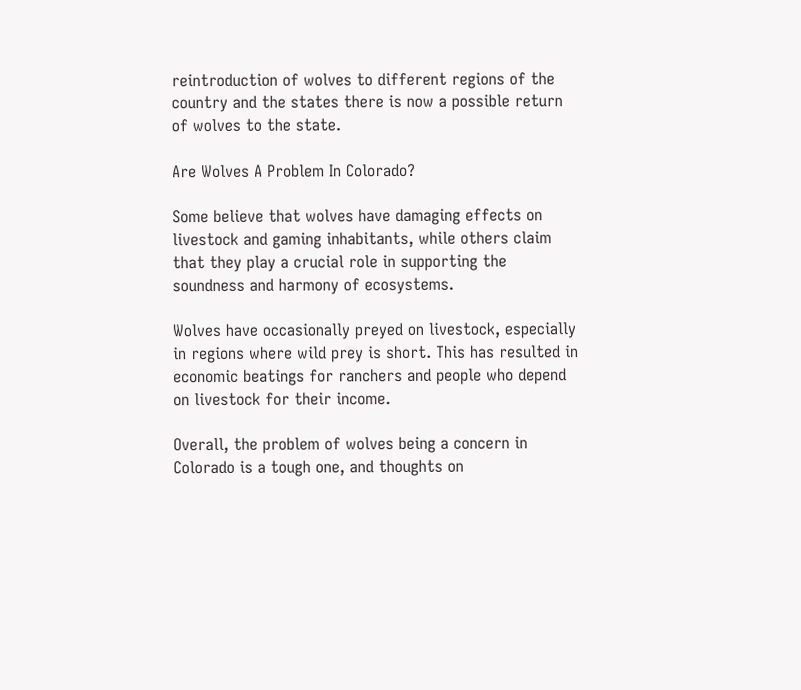reintroduction of wolves to different regions of the country and the states there is now a possible return of wolves to the state.

Are Wolves A Problem In Colorado?

Some believe that wolves have damaging effects on livestock and gaming inhabitants, while others claim that they play a crucial role in supporting the soundness and harmony of ecosystems.

Wolves have occasionally preyed on livestock, especially in regions where wild prey is short. This has resulted in economic beatings for ranchers and people who depend on livestock for their income.

Overall, the problem of wolves being a concern in Colorado is a tough one, and thoughts on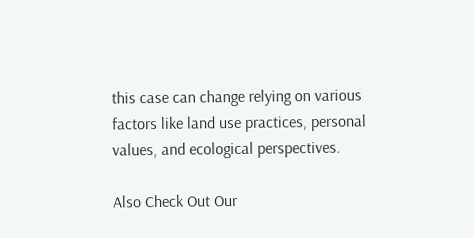this case can change relying on various factors like land use practices, personal values, and ecological perspectives.

Also Check Out Our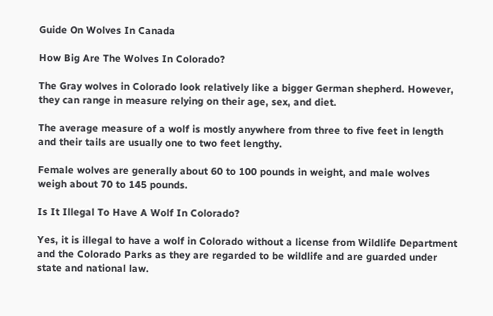Guide On Wolves In Canada

How Big Are The Wolves In Colorado?

The Gray wolves in Colorado look relatively like a bigger German shepherd. However, they can range in measure relying on their age, sex, and diet.

The average measure of a wolf is mostly anywhere from three to five feet in length and their tails are usually one to two feet lengthy.

Female wolves are generally about 60 to 100 pounds in weight, and male wolves weigh about 70 to 145 pounds.

Is It Illegal To Have A Wolf In Colorado?

Yes, it is illegal to have a wolf in Colorado without a license from Wildlife Department and the Colorado Parks as they are regarded to be wildlife and are guarded under state and national law.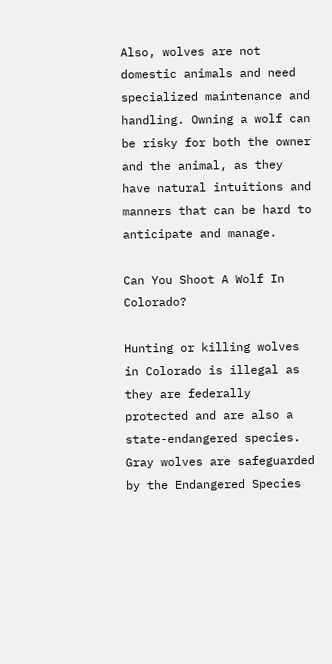Also, wolves are not domestic animals and need specialized maintenance and handling. Owning a wolf can be risky for both the owner and the animal, as they have natural intuitions and manners that can be hard to anticipate and manage.

Can You Shoot A Wolf In Colorado?

Hunting or killing wolves in Colorado is illegal as they are federally protected and are also a state-endangered species. Gray wolves are safeguarded by the Endangered Species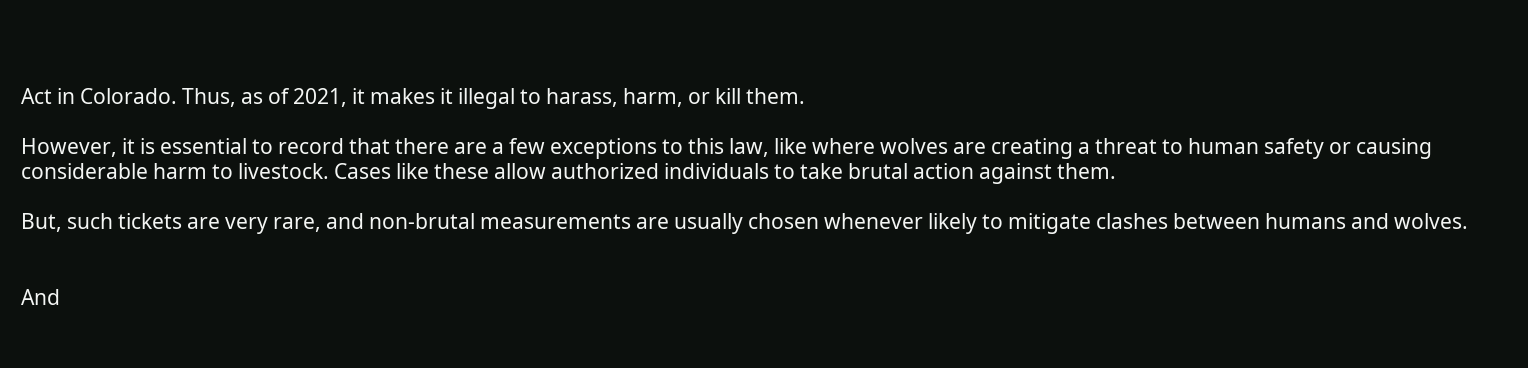Act in Colorado. Thus, as of 2021, it makes it illegal to harass, harm, or kill them.

However, it is essential to record that there are a few exceptions to this law, like where wolves are creating a threat to human safety or causing considerable harm to livestock. Cases like these allow authorized individuals to take brutal action against them.

But, such tickets are very rare, and non-brutal measurements are usually chosen whenever likely to mitigate clashes between humans and wolves.


And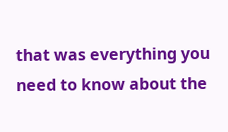that was everything you need to know about the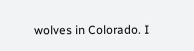wolves in Colorado. I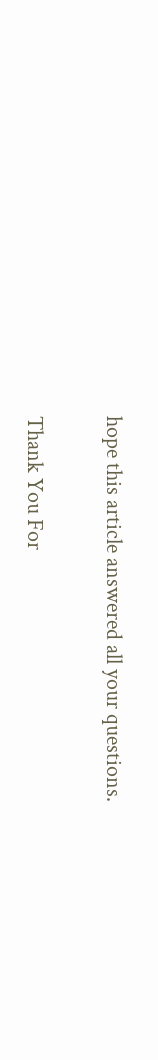hope this article answered all your questions.

Thank You For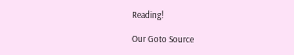Reading!

Our Goto Source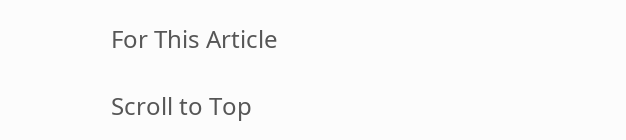For This Article

Scroll to Top